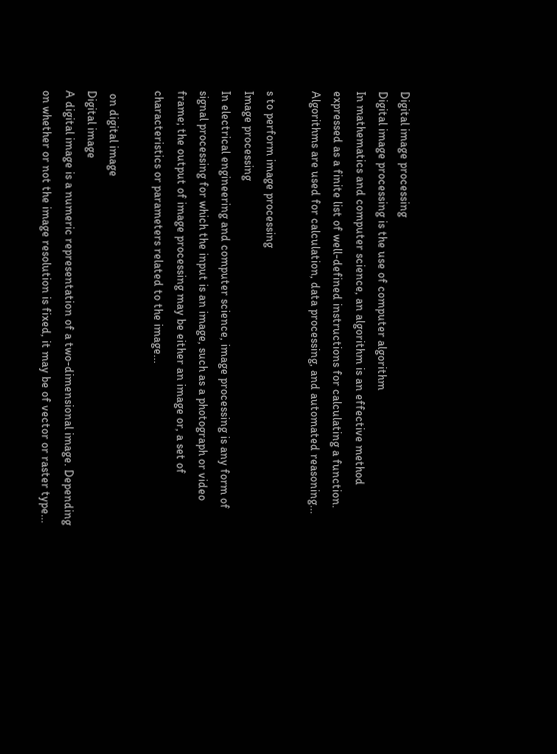Digital image processing
Digital image processing is the use of computer algorithm
In mathematics and computer science, an algorithm is an effective method expressed as a finite list of well-defined instructions for calculating a function. Algorithms are used for calculation, data processing, and automated reasoning...

s to perform image processing
Image processing
In electrical engineering and computer science, image processing is any form of signal processing for which the input is an image, such as a photograph or video frame; the output of image processing may be either an image or, a set of characteristics or parameters related to the image...

 on digital image
Digital image
A digital image is a numeric representation of a two-dimensional image. Depending on whether or not the image resolution is fixed, it may be of vector or raster type...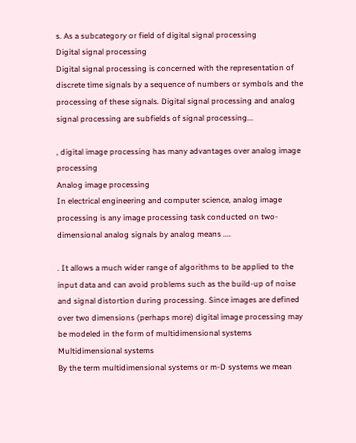s. As a subcategory or field of digital signal processing
Digital signal processing
Digital signal processing is concerned with the representation of discrete time signals by a sequence of numbers or symbols and the processing of these signals. Digital signal processing and analog signal processing are subfields of signal processing...

, digital image processing has many advantages over analog image processing
Analog image processing
In electrical engineering and computer science, analog image processing is any image processing task conducted on two-dimensional analog signals by analog means ....

. It allows a much wider range of algorithms to be applied to the input data and can avoid problems such as the build-up of noise and signal distortion during processing. Since images are defined over two dimensions (perhaps more) digital image processing may be modeled in the form of multidimensional systems
Multidimensional systems
By the term multidimensional systems or m-D systems we mean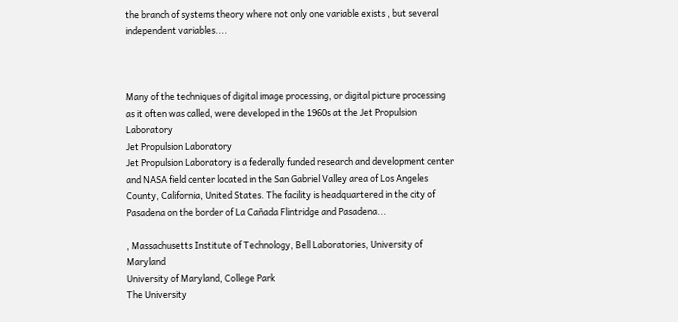the branch of systems theory where not only one variable exists , but several independent variables....



Many of the techniques of digital image processing, or digital picture processing as it often was called, were developed in the 1960s at the Jet Propulsion Laboratory
Jet Propulsion Laboratory
Jet Propulsion Laboratory is a federally funded research and development center and NASA field center located in the San Gabriel Valley area of Los Angeles County, California, United States. The facility is headquartered in the city of Pasadena on the border of La Cañada Flintridge and Pasadena...

, Massachusetts Institute of Technology, Bell Laboratories, University of Maryland
University of Maryland, College Park
The University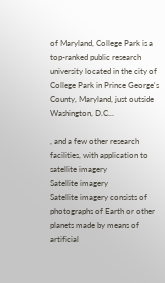of Maryland, College Park is a top-ranked public research university located in the city of College Park in Prince George's County, Maryland, just outside Washington, D.C...

, and a few other research facilities, with application to satellite imagery
Satellite imagery
Satellite imagery consists of photographs of Earth or other planets made by means of artificial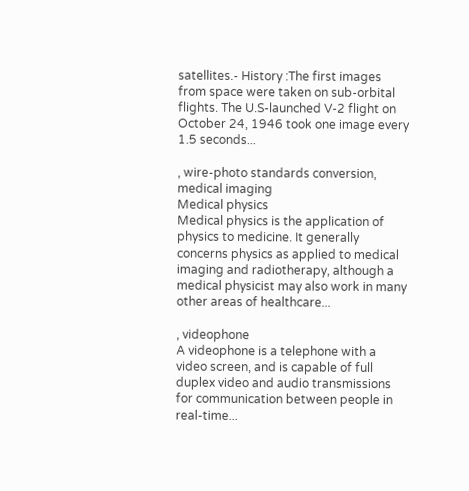satellites.- History :The first images from space were taken on sub-orbital flights. The U.S-launched V-2 flight on October 24, 1946 took one image every 1.5 seconds...

, wire-photo standards conversion, medical imaging
Medical physics
Medical physics is the application of physics to medicine. It generally concerns physics as applied to medical imaging and radiotherapy, although a medical physicist may also work in many other areas of healthcare...

, videophone
A videophone is a telephone with a video screen, and is capable of full duplex video and audio transmissions for communication between people in real-time...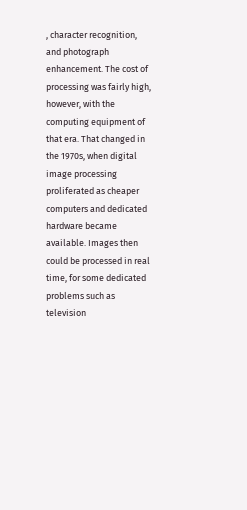, character recognition, and photograph enhancement. The cost of processing was fairly high, however, with the computing equipment of that era. That changed in the 1970s, when digital image processing proliferated as cheaper computers and dedicated hardware became available. Images then could be processed in real time, for some dedicated problems such as television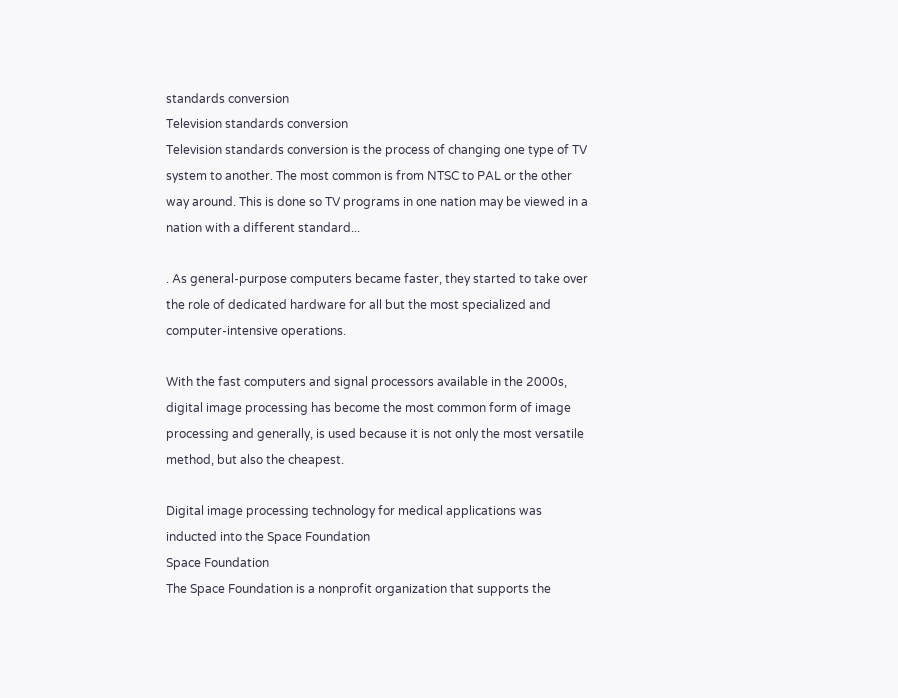standards conversion
Television standards conversion
Television standards conversion is the process of changing one type of TV system to another. The most common is from NTSC to PAL or the other way around. This is done so TV programs in one nation may be viewed in a nation with a different standard...

. As general-purpose computers became faster, they started to take over the role of dedicated hardware for all but the most specialized and computer-intensive operations.

With the fast computers and signal processors available in the 2000s, digital image processing has become the most common form of image processing and generally, is used because it is not only the most versatile method, but also the cheapest.

Digital image processing technology for medical applications was inducted into the Space Foundation
Space Foundation
The Space Foundation is a nonprofit organization that supports the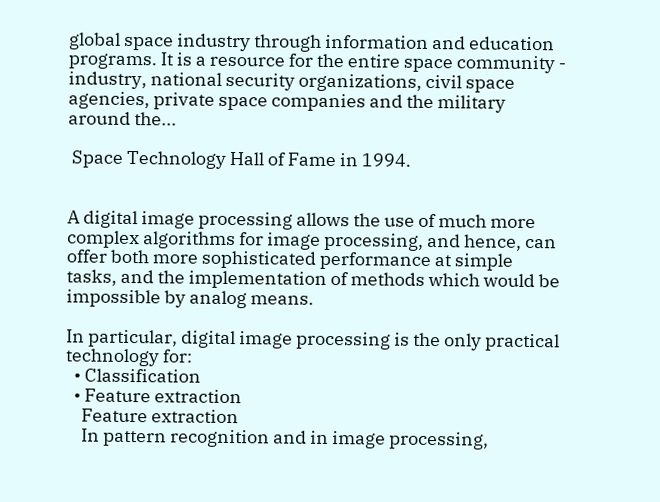global space industry through information and education programs. It is a resource for the entire space community - industry, national security organizations, civil space agencies, private space companies and the military around the...

 Space Technology Hall of Fame in 1994.


A digital image processing allows the use of much more complex algorithms for image processing, and hence, can offer both more sophisticated performance at simple tasks, and the implementation of methods which would be impossible by analog means.

In particular, digital image processing is the only practical technology for:
  • Classification
  • Feature extraction
    Feature extraction
    In pattern recognition and in image processing,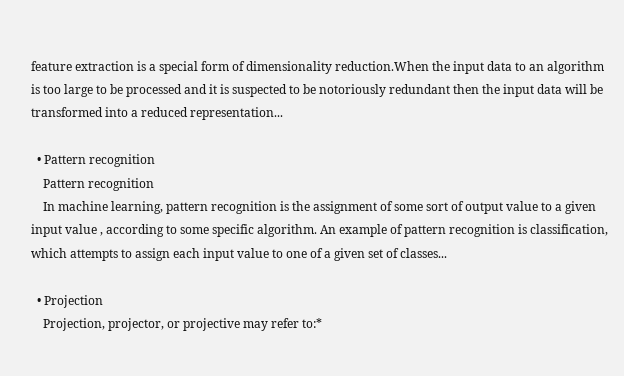feature extraction is a special form of dimensionality reduction.When the input data to an algorithm is too large to be processed and it is suspected to be notoriously redundant then the input data will be transformed into a reduced representation...

  • Pattern recognition
    Pattern recognition
    In machine learning, pattern recognition is the assignment of some sort of output value to a given input value , according to some specific algorithm. An example of pattern recognition is classification, which attempts to assign each input value to one of a given set of classes...

  • Projection
    Projection, projector, or projective may refer to:*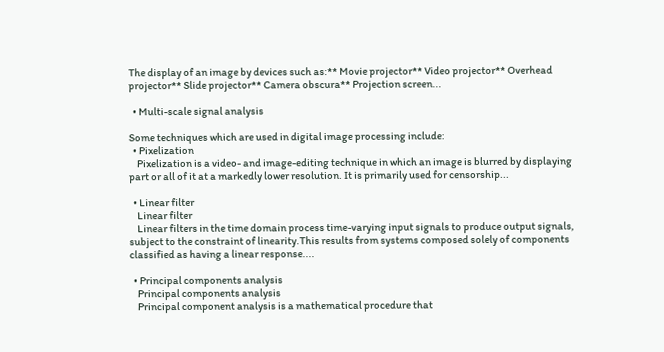The display of an image by devices such as:** Movie projector** Video projector** Overhead projector** Slide projector** Camera obscura** Projection screen...

  • Multi-scale signal analysis

Some techniques which are used in digital image processing include:
  • Pixelization
    Pixelization is a video- and image-editing technique in which an image is blurred by displaying part or all of it at a markedly lower resolution. It is primarily used for censorship...

  • Linear filter
    Linear filter
    Linear filters in the time domain process time-varying input signals to produce output signals, subject to the constraint of linearity.This results from systems composed solely of components classified as having a linear response....

  • Principal components analysis
    Principal components analysis
    Principal component analysis is a mathematical procedure that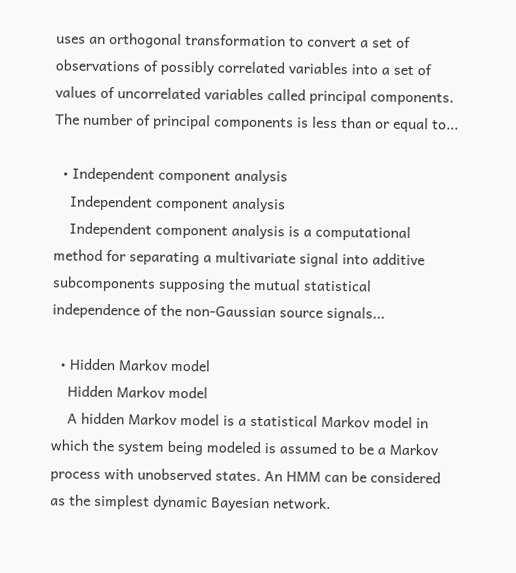uses an orthogonal transformation to convert a set of observations of possibly correlated variables into a set of values of uncorrelated variables called principal components. The number of principal components is less than or equal to...

  • Independent component analysis
    Independent component analysis
    Independent component analysis is a computational method for separating a multivariate signal into additive subcomponents supposing the mutual statistical independence of the non-Gaussian source signals...

  • Hidden Markov model
    Hidden Markov model
    A hidden Markov model is a statistical Markov model in which the system being modeled is assumed to be a Markov process with unobserved states. An HMM can be considered as the simplest dynamic Bayesian network.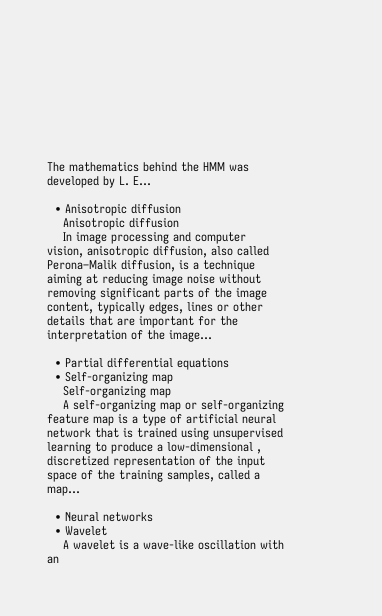The mathematics behind the HMM was developed by L. E...

  • Anisotropic diffusion
    Anisotropic diffusion
    In image processing and computer vision, anisotropic diffusion, also called Perona–Malik diffusion, is a technique aiming at reducing image noise without removing significant parts of the image content, typically edges, lines or other details that are important for the interpretation of the image...

  • Partial differential equations
  • Self-organizing map
    Self-organizing map
    A self-organizing map or self-organizing feature map is a type of artificial neural network that is trained using unsupervised learning to produce a low-dimensional , discretized representation of the input space of the training samples, called a map...

  • Neural networks
  • Wavelet
    A wavelet is a wave-like oscillation with an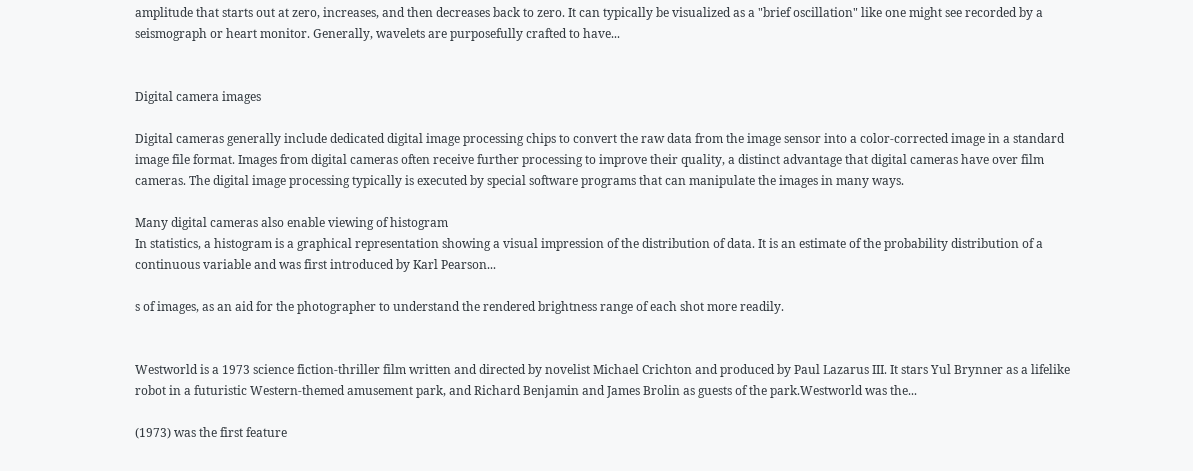amplitude that starts out at zero, increases, and then decreases back to zero. It can typically be visualized as a "brief oscillation" like one might see recorded by a seismograph or heart monitor. Generally, wavelets are purposefully crafted to have...


Digital camera images

Digital cameras generally include dedicated digital image processing chips to convert the raw data from the image sensor into a color-corrected image in a standard image file format. Images from digital cameras often receive further processing to improve their quality, a distinct advantage that digital cameras have over film cameras. The digital image processing typically is executed by special software programs that can manipulate the images in many ways.

Many digital cameras also enable viewing of histogram
In statistics, a histogram is a graphical representation showing a visual impression of the distribution of data. It is an estimate of the probability distribution of a continuous variable and was first introduced by Karl Pearson...

s of images, as an aid for the photographer to understand the rendered brightness range of each shot more readily.


Westworld is a 1973 science fiction-thriller film written and directed by novelist Michael Crichton and produced by Paul Lazarus III. It stars Yul Brynner as a lifelike robot in a futuristic Western-themed amusement park, and Richard Benjamin and James Brolin as guests of the park.Westworld was the...

(1973) was the first feature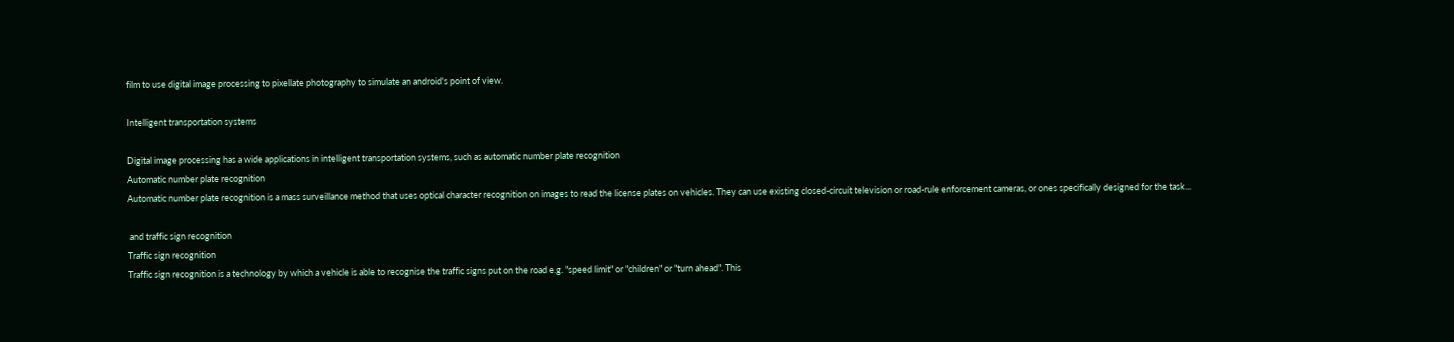film to use digital image processing to pixellate photography to simulate an android's point of view.

Intelligent transportation systems

Digital image processing has a wide applications in intelligent transportation systems, such as automatic number plate recognition
Automatic number plate recognition
Automatic number plate recognition is a mass surveillance method that uses optical character recognition on images to read the license plates on vehicles. They can use existing closed-circuit television or road-rule enforcement cameras, or ones specifically designed for the task...

 and traffic sign recognition
Traffic sign recognition
Traffic sign recognition is a technology by which a vehicle is able to recognise the traffic signs put on the road e.g. "speed limit" or "children" or "turn ahead". This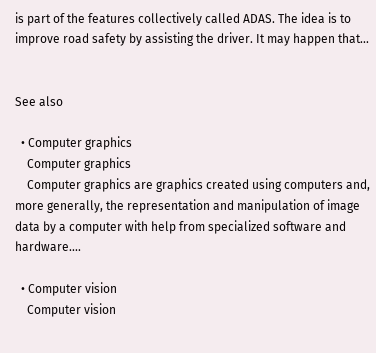is part of the features collectively called ADAS. The idea is to improve road safety by assisting the driver. It may happen that...


See also

  • Computer graphics
    Computer graphics
    Computer graphics are graphics created using computers and, more generally, the representation and manipulation of image data by a computer with help from specialized software and hardware....

  • Computer vision
    Computer vision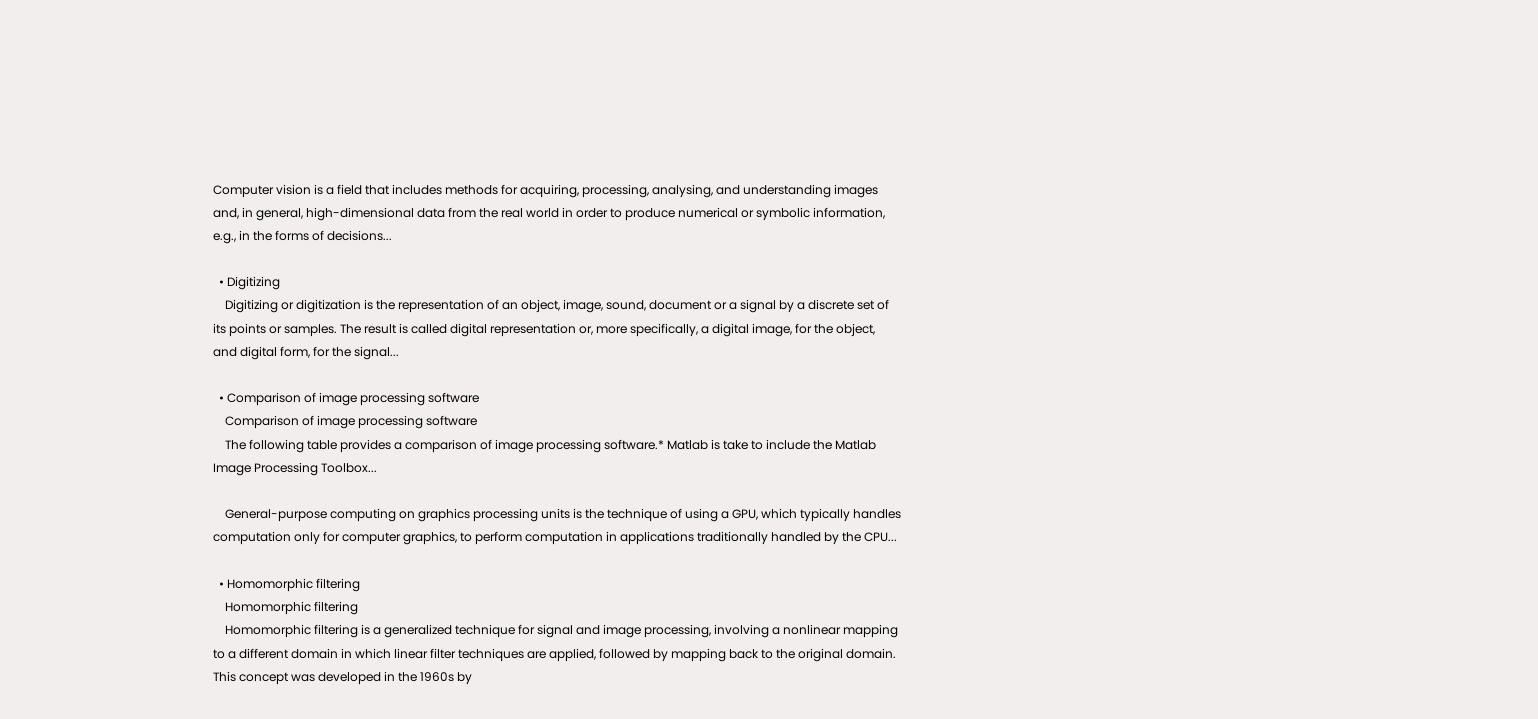Computer vision is a field that includes methods for acquiring, processing, analysing, and understanding images and, in general, high-dimensional data from the real world in order to produce numerical or symbolic information, e.g., in the forms of decisions...

  • Digitizing
    Digitizing or digitization is the representation of an object, image, sound, document or a signal by a discrete set of its points or samples. The result is called digital representation or, more specifically, a digital image, for the object, and digital form, for the signal...

  • Comparison of image processing software
    Comparison of image processing software
    The following table provides a comparison of image processing software.* Matlab is take to include the Matlab Image Processing Toolbox...

    General-purpose computing on graphics processing units is the technique of using a GPU, which typically handles computation only for computer graphics, to perform computation in applications traditionally handled by the CPU...

  • Homomorphic filtering
    Homomorphic filtering
    Homomorphic filtering is a generalized technique for signal and image processing, involving a nonlinear mapping to a different domain in which linear filter techniques are applied, followed by mapping back to the original domain. This concept was developed in the 1960s by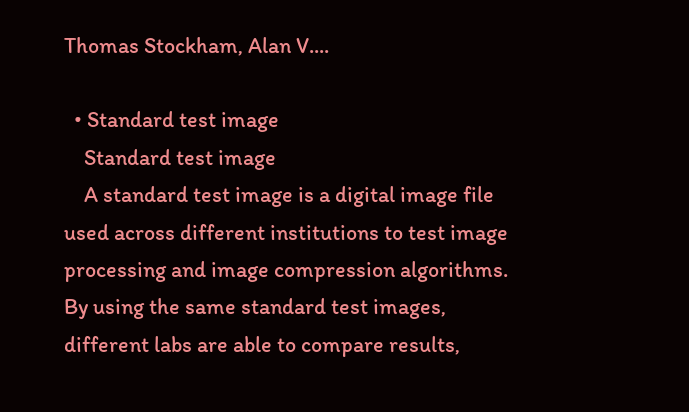Thomas Stockham, Alan V....

  • Standard test image
    Standard test image
    A standard test image is a digital image file used across different institutions to test image processing and image compression algorithms. By using the same standard test images, different labs are able to compare results,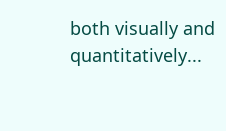both visually and quantitatively...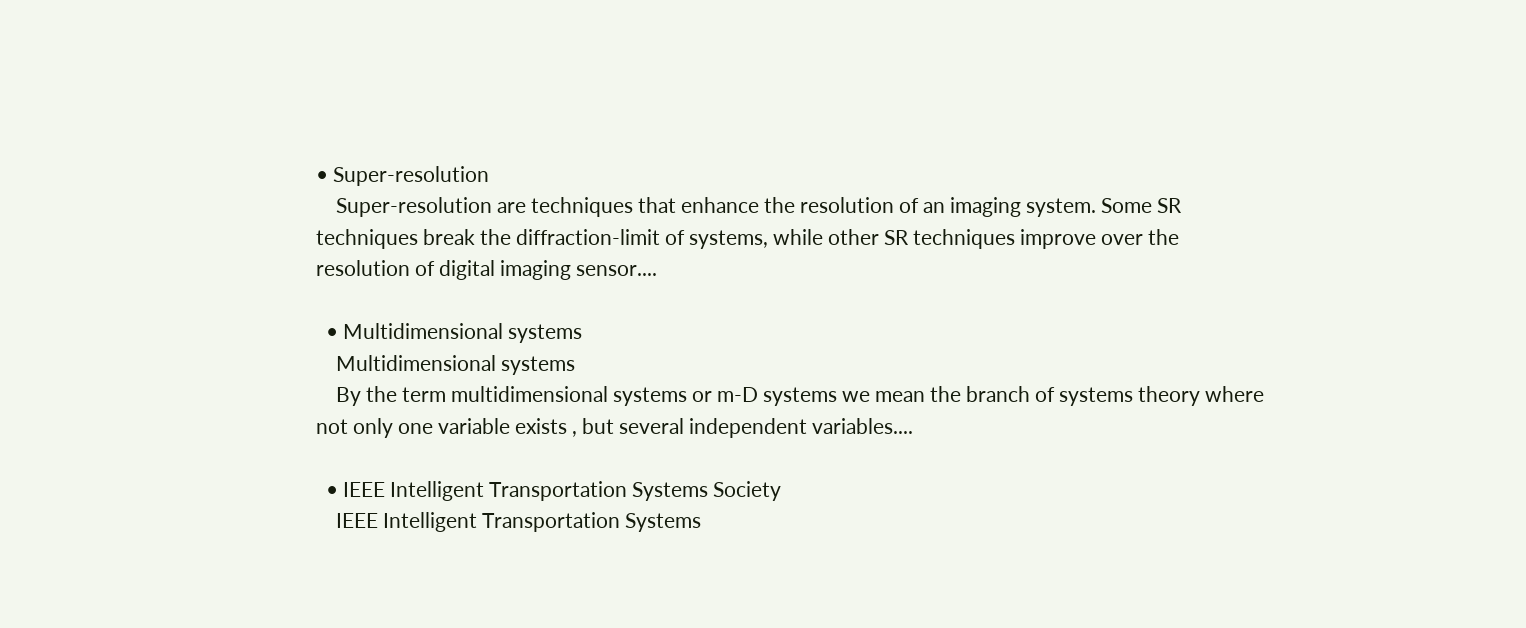• Super-resolution
    Super-resolution are techniques that enhance the resolution of an imaging system. Some SR techniques break the diffraction-limit of systems, while other SR techniques improve over the resolution of digital imaging sensor....

  • Multidimensional systems
    Multidimensional systems
    By the term multidimensional systems or m-D systems we mean the branch of systems theory where not only one variable exists , but several independent variables....

  • IEEE Intelligent Transportation Systems Society
    IEEE Intelligent Transportation Systems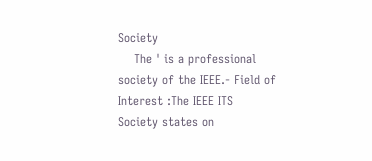Society
    The ' is a professional society of the IEEE.- Field of Interest :The IEEE ITS Society states on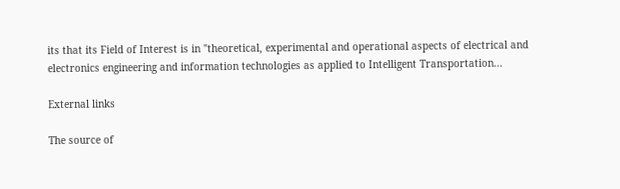its that its Field of Interest is in "theoretical, experimental and operational aspects of electrical and electronics engineering and information technologies as applied to Intelligent Transportation...

External links

The source of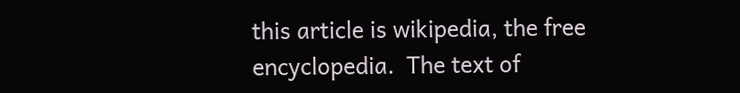this article is wikipedia, the free encyclopedia.  The text of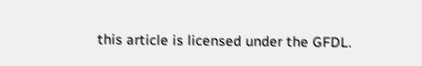this article is licensed under the GFDL.